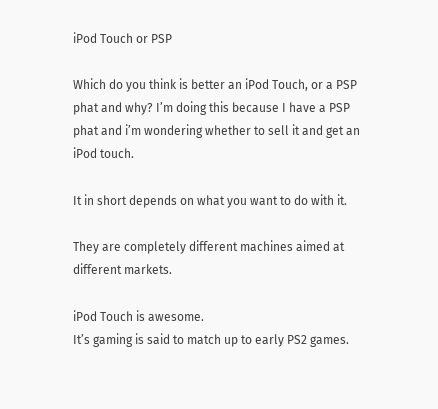iPod Touch or PSP

Which do you think is better an iPod Touch, or a PSP phat and why? I’m doing this because I have a PSP phat and i’m wondering whether to sell it and get an iPod touch.

It in short depends on what you want to do with it.

They are completely different machines aimed at different markets.

iPod Touch is awesome.
It’s gaming is said to match up to early PS2 games.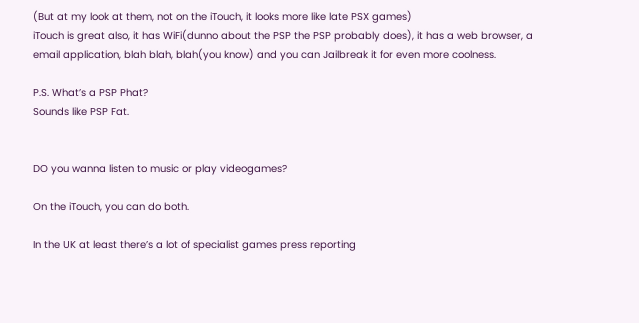(But at my look at them, not on the iTouch, it looks more like late PSX games)
iTouch is great also, it has WiFi(dunno about the PSP the PSP probably does), it has a web browser, a email application, blah blah, blah(you know) and you can Jailbreak it for even more coolness.

P.S. What’s a PSP Phat?
Sounds like PSP Fat.


DO you wanna listen to music or play videogames?

On the iTouch, you can do both.

In the UK at least there’s a lot of specialist games press reporting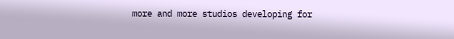more and more studios developing for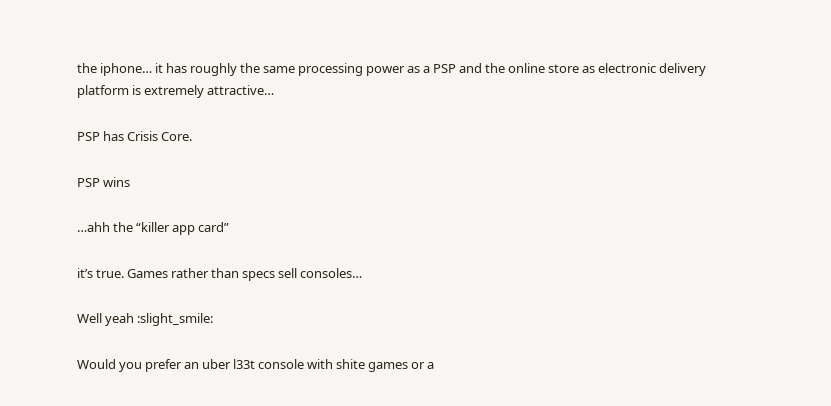the iphone… it has roughly the same processing power as a PSP and the online store as electronic delivery platform is extremely attractive…

PSP has Crisis Core.

PSP wins

…ahh the “killer app card”

it’s true. Games rather than specs sell consoles…

Well yeah :slight_smile:

Would you prefer an uber l33t console with shite games or a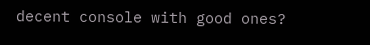decent console with good ones?